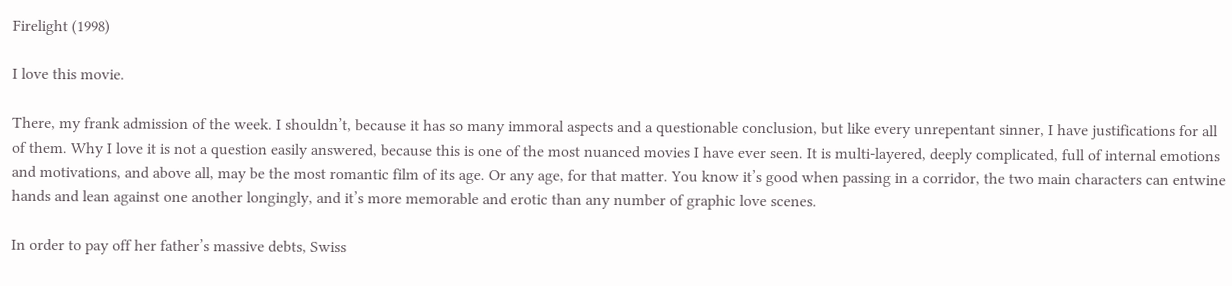Firelight (1998)

I love this movie.

There, my frank admission of the week. I shouldn’t, because it has so many immoral aspects and a questionable conclusion, but like every unrepentant sinner, I have justifications for all of them. Why I love it is not a question easily answered, because this is one of the most nuanced movies I have ever seen. It is multi-layered, deeply complicated, full of internal emotions and motivations, and above all, may be the most romantic film of its age. Or any age, for that matter. You know it’s good when passing in a corridor, the two main characters can entwine hands and lean against one another longingly, and it’s more memorable and erotic than any number of graphic love scenes.

In order to pay off her father’s massive debts, Swiss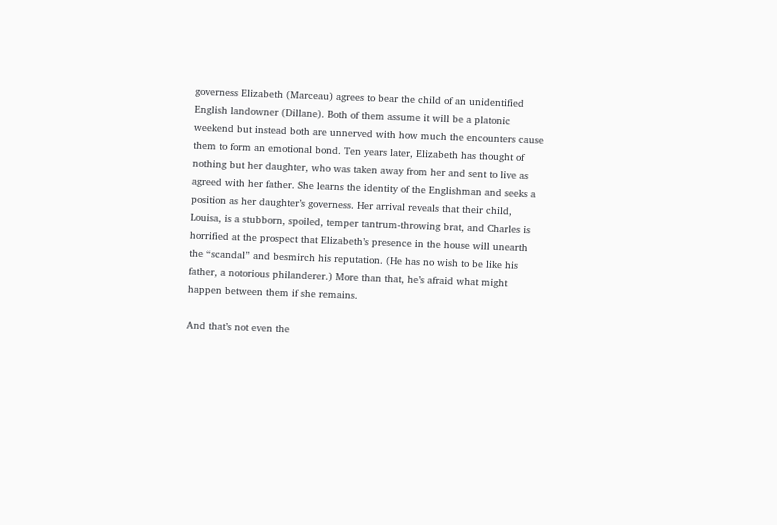governess Elizabeth (Marceau) agrees to bear the child of an unidentified English landowner (Dillane). Both of them assume it will be a platonic weekend but instead both are unnerved with how much the encounters cause them to form an emotional bond. Ten years later, Elizabeth has thought of nothing but her daughter, who was taken away from her and sent to live as agreed with her father. She learns the identity of the Englishman and seeks a position as her daughter’s governess. Her arrival reveals that their child, Louisa, is a stubborn, spoiled, temper tantrum-throwing brat, and Charles is horrified at the prospect that Elizabeth’s presence in the house will unearth the “scandal” and besmirch his reputation. (He has no wish to be like his father, a notorious philanderer.) More than that, he’s afraid what might happen between them if she remains.

And that’s not even the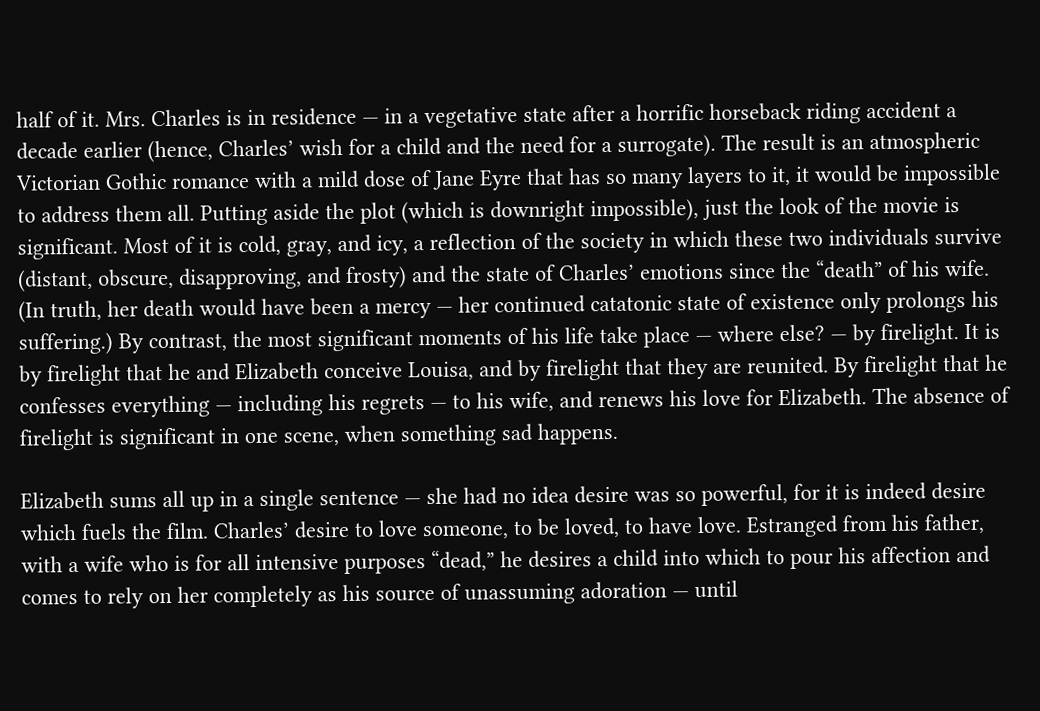half of it. Mrs. Charles is in residence — in a vegetative state after a horrific horseback riding accident a decade earlier (hence, Charles’ wish for a child and the need for a surrogate). The result is an atmospheric Victorian Gothic romance with a mild dose of Jane Eyre that has so many layers to it, it would be impossible to address them all. Putting aside the plot (which is downright impossible), just the look of the movie is significant. Most of it is cold, gray, and icy, a reflection of the society in which these two individuals survive (distant, obscure, disapproving, and frosty) and the state of Charles’ emotions since the “death” of his wife. (In truth, her death would have been a mercy — her continued catatonic state of existence only prolongs his suffering.) By contrast, the most significant moments of his life take place — where else? — by firelight. It is by firelight that he and Elizabeth conceive Louisa, and by firelight that they are reunited. By firelight that he confesses everything — including his regrets — to his wife, and renews his love for Elizabeth. The absence of firelight is significant in one scene, when something sad happens.

Elizabeth sums all up in a single sentence — she had no idea desire was so powerful, for it is indeed desire which fuels the film. Charles’ desire to love someone, to be loved, to have love. Estranged from his father, with a wife who is for all intensive purposes “dead,” he desires a child into which to pour his affection and comes to rely on her completely as his source of unassuming adoration — until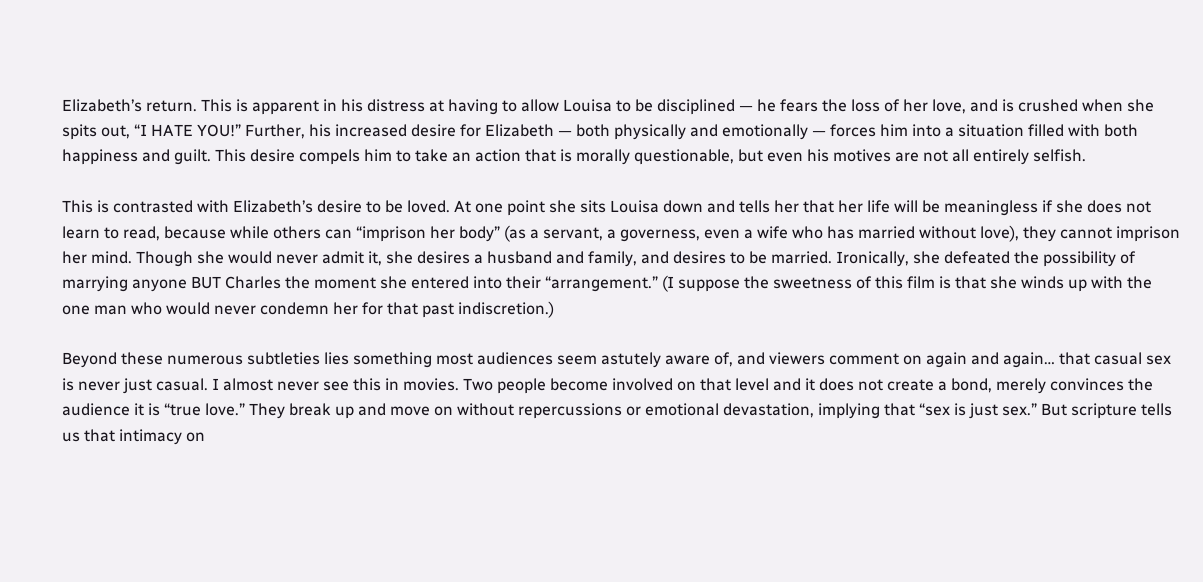Elizabeth’s return. This is apparent in his distress at having to allow Louisa to be disciplined — he fears the loss of her love, and is crushed when she spits out, “I HATE YOU!” Further, his increased desire for Elizabeth — both physically and emotionally — forces him into a situation filled with both happiness and guilt. This desire compels him to take an action that is morally questionable, but even his motives are not all entirely selfish.

This is contrasted with Elizabeth’s desire to be loved. At one point she sits Louisa down and tells her that her life will be meaningless if she does not learn to read, because while others can “imprison her body” (as a servant, a governess, even a wife who has married without love), they cannot imprison her mind. Though she would never admit it, she desires a husband and family, and desires to be married. Ironically, she defeated the possibility of marrying anyone BUT Charles the moment she entered into their “arrangement.” (I suppose the sweetness of this film is that she winds up with the one man who would never condemn her for that past indiscretion.)

Beyond these numerous subtleties lies something most audiences seem astutely aware of, and viewers comment on again and again… that casual sex is never just casual. I almost never see this in movies. Two people become involved on that level and it does not create a bond, merely convinces the audience it is “true love.” They break up and move on without repercussions or emotional devastation, implying that “sex is just sex.” But scripture tells us that intimacy on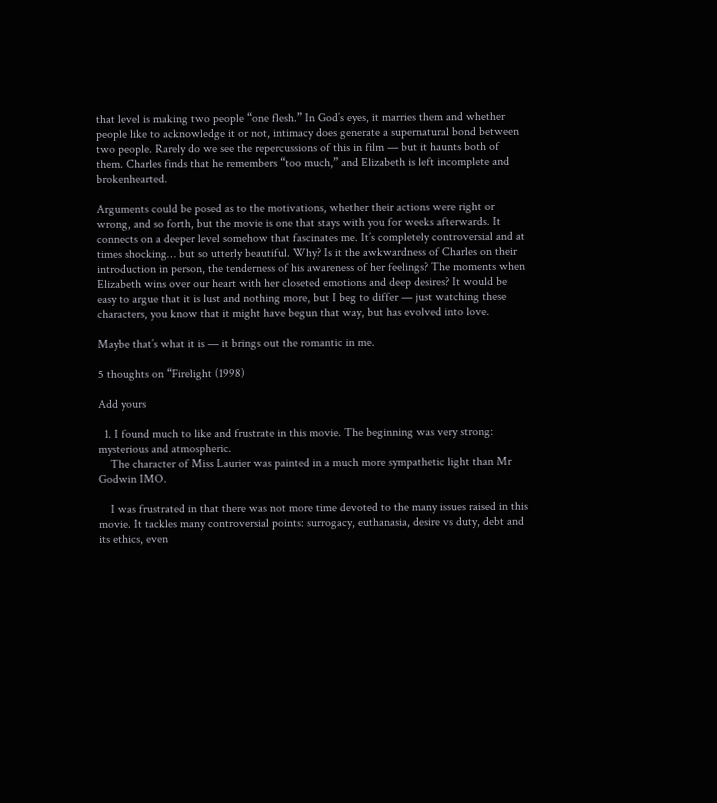that level is making two people “one flesh.” In God’s eyes, it marries them and whether people like to acknowledge it or not, intimacy does generate a supernatural bond between two people. Rarely do we see the repercussions of this in film — but it haunts both of them. Charles finds that he remembers “too much,” and Elizabeth is left incomplete and brokenhearted.

Arguments could be posed as to the motivations, whether their actions were right or wrong, and so forth, but the movie is one that stays with you for weeks afterwards. It connects on a deeper level somehow that fascinates me. It’s completely controversial and at times shocking… but so utterly beautiful. Why? Is it the awkwardness of Charles on their introduction in person, the tenderness of his awareness of her feelings? The moments when Elizabeth wins over our heart with her closeted emotions and deep desires? It would be easy to argue that it is lust and nothing more, but I beg to differ — just watching these characters, you know that it might have begun that way, but has evolved into love.

Maybe that’s what it is — it brings out the romantic in me.

5 thoughts on “Firelight (1998)

Add yours

  1. I found much to like and frustrate in this movie. The beginning was very strong: mysterious and atmospheric.
    The character of Miss Laurier was painted in a much more sympathetic light than Mr Godwin IMO.

    I was frustrated in that there was not more time devoted to the many issues raised in this movie. It tackles many controversial points: surrogacy, euthanasia, desire vs duty, debt and its ethics, even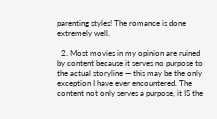parenting styles! The romance is done extremely well.

  2. Most movies in my opinion are ruined by content because it serves no purpose to the actual storyline — this may be the only exception I have ever encountered. The content not only serves a purpose, it IS the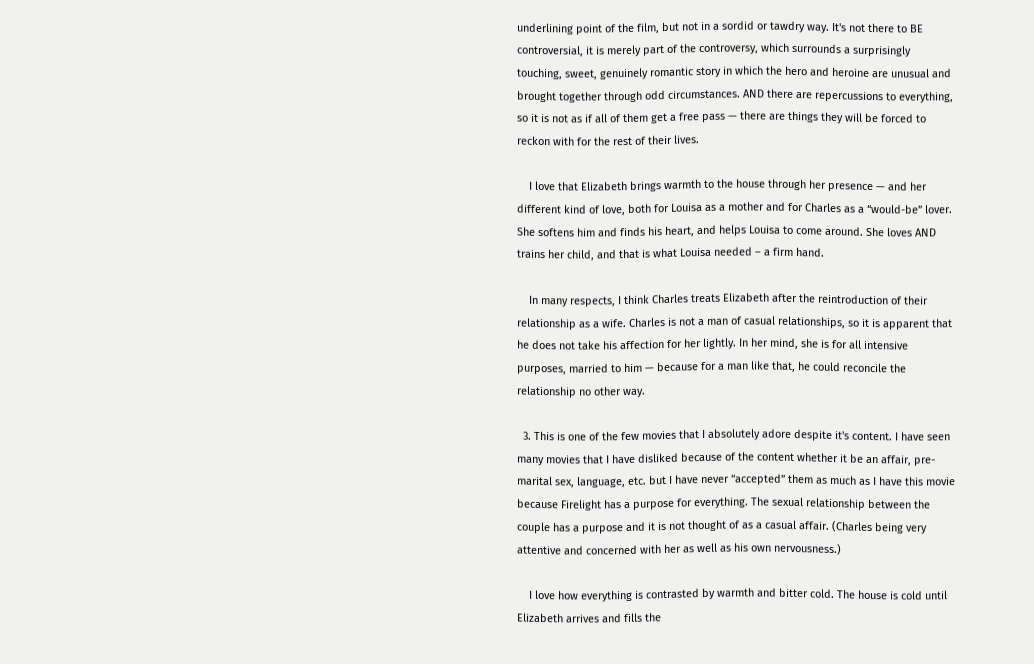underlining point of the film, but not in a sordid or tawdry way. It's not there to BE controversial, it is merely part of the controversy, which surrounds a surprisingly touching, sweet, genuinely romantic story in which the hero and heroine are unusual and brought together through odd circumstances. AND there are repercussions to everything, so it is not as if all of them get a free pass — there are things they will be forced to reckon with for the rest of their lives.

    I love that Elizabeth brings warmth to the house through her presence — and her different kind of love, both for Louisa as a mother and for Charles as a “would-be” lover. She softens him and finds his heart, and helps Louisa to come around. She loves AND trains her child, and that is what Louisa needed – a firm hand.

    In many respects, I think Charles treats Elizabeth after the reintroduction of their relationship as a wife. Charles is not a man of casual relationships, so it is apparent that he does not take his affection for her lightly. In her mind, she is for all intensive purposes, married to him — because for a man like that, he could reconcile the relationship no other way.

  3. This is one of the few movies that I absolutely adore despite it's content. I have seen many movies that I have disliked because of the content whether it be an affair, pre-marital sex, language, etc. but I have never “accepted” them as much as I have this movie because Firelight has a purpose for everything. The sexual relationship between the couple has a purpose and it is not thought of as a casual affair. (Charles being very attentive and concerned with her as well as his own nervousness.)

    I love how everything is contrasted by warmth and bitter cold. The house is cold until Elizabeth arrives and fills the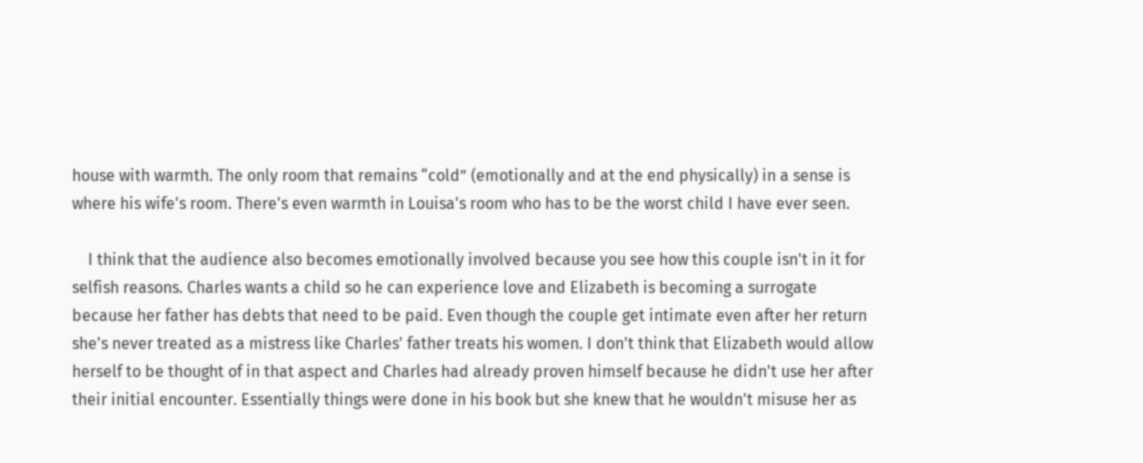house with warmth. The only room that remains “cold” (emotionally and at the end physically) in a sense is where his wife's room. There's even warmth in Louisa's room who has to be the worst child I have ever seen.

    I think that the audience also becomes emotionally involved because you see how this couple isn't in it for selfish reasons. Charles wants a child so he can experience love and Elizabeth is becoming a surrogate because her father has debts that need to be paid. Even though the couple get intimate even after her return she's never treated as a mistress like Charles' father treats his women. I don't think that Elizabeth would allow herself to be thought of in that aspect and Charles had already proven himself because he didn't use her after their initial encounter. Essentially things were done in his book but she knew that he wouldn't misuse her as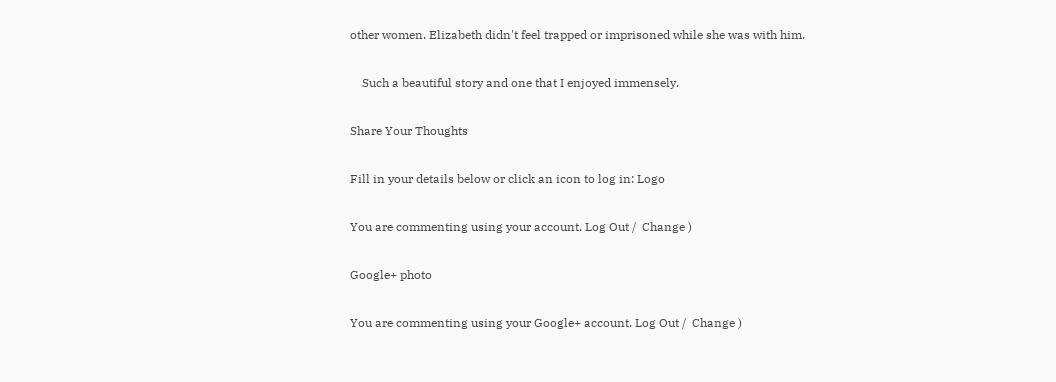other women. Elizabeth didn't feel trapped or imprisoned while she was with him.

    Such a beautiful story and one that I enjoyed immensely.

Share Your Thoughts

Fill in your details below or click an icon to log in: Logo

You are commenting using your account. Log Out /  Change )

Google+ photo

You are commenting using your Google+ account. Log Out /  Change )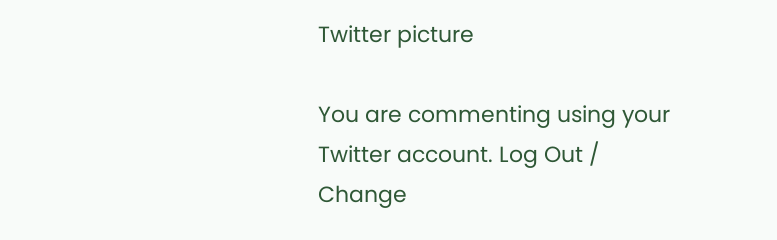Twitter picture

You are commenting using your Twitter account. Log Out /  Change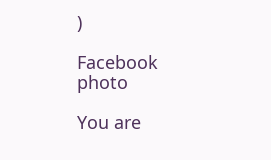)

Facebook photo

You are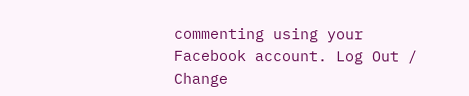commenting using your Facebook account. Log Out /  Change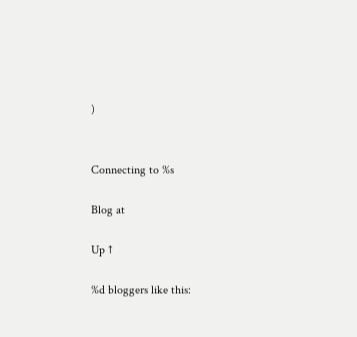)


Connecting to %s

Blog at

Up ↑

%d bloggers like this: